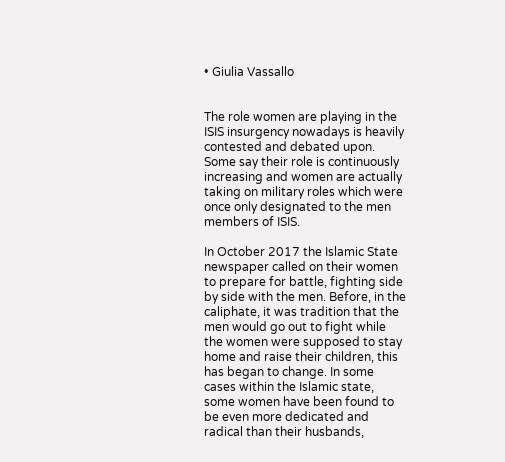• Giulia Vassallo


The role women are playing in the ISIS insurgency nowadays is heavily contested and debated upon. Some say their role is continuously increasing and women are actually taking on military roles which were once only designated to the men members of ISIS.

In October 2017 the Islamic State newspaper called on their women to prepare for battle, fighting side by side with the men. Before, in the caliphate, it was tradition that the men would go out to fight while the women were supposed to stay home and raise their children, this has began to change. In some cases within the Islamic state, some women have been found to be even more dedicated and radical than their husbands,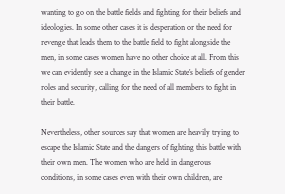wanting to go on the battle fields and fighting for their beliefs and ideologies. In some other cases it is desperation or the need for revenge that leads them to the battle field to fight alongside the men, in some cases women have no other choice at all. From this we can evidently see a change in the Islamic State’s beliefs of gender roles and security, calling for the need of all members to fight in their battle.

Nevertheless, other sources say that women are heavily trying to escape the Islamic State and the dangers of fighting this battle with their own men. The women who are held in dangerous conditions, in some cases even with their own children, are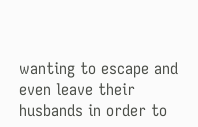wanting to escape and even leave their husbands in order to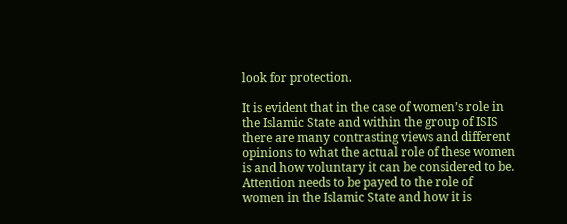look for protection.

It is evident that in the case of women’s role in the Islamic State and within the group of ISIS there are many contrasting views and different opinions to what the actual role of these women is and how voluntary it can be considered to be. Attention needs to be payed to the role of women in the Islamic State and how it is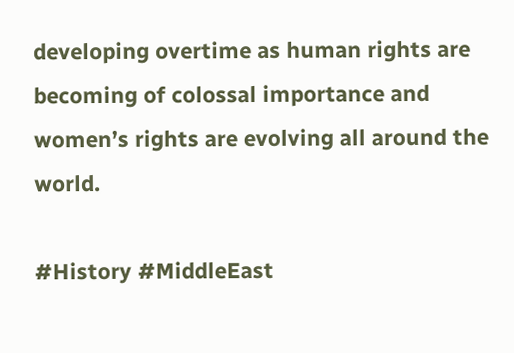developing overtime as human rights are becoming of colossal importance and women’s rights are evolving all around the world.

#History #MiddleEast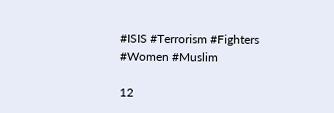#ISIS #Terrorism #Fighters #Women #Muslim

12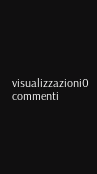visualizzazioni0 commenti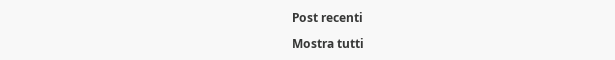Post recenti

Mostra tutti